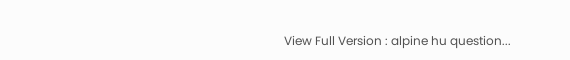View Full Version : alpine hu question...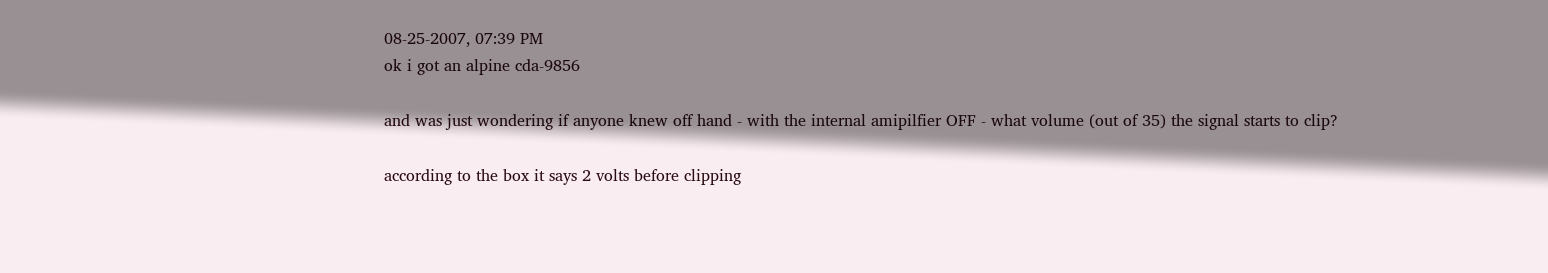08-25-2007, 07:39 PM
ok i got an alpine cda-9856

and was just wondering if anyone knew off hand - with the internal amipilfier OFF - what volume (out of 35) the signal starts to clip?

according to the box it says 2 volts before clipping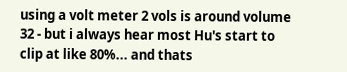using a volt meter 2 vols is around volume 32 - but i always hear most Hu's start to clip at like 80%... and thats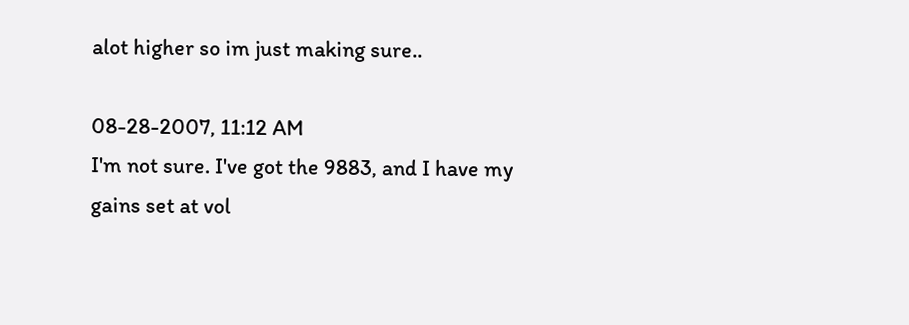alot higher so im just making sure..

08-28-2007, 11:12 AM
I'm not sure. I've got the 9883, and I have my gains set at vol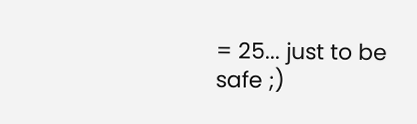= 25... just to be safe ;)